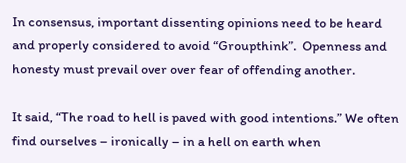In consensus, important dissenting opinions need to be heard and properly considered to avoid “Groupthink”.  Openness and honesty must prevail over over fear of offending another.

It said, “The road to hell is paved with good intentions.” We often find ourselves – ironically – in a hell on earth when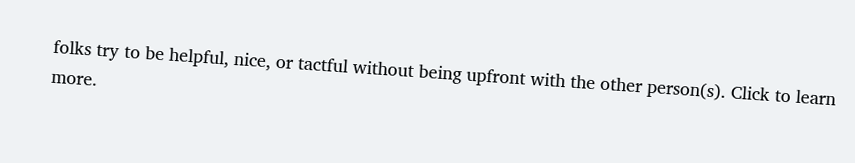folks try to be helpful, nice, or tactful without being upfront with the other person(s). Click to learn more.